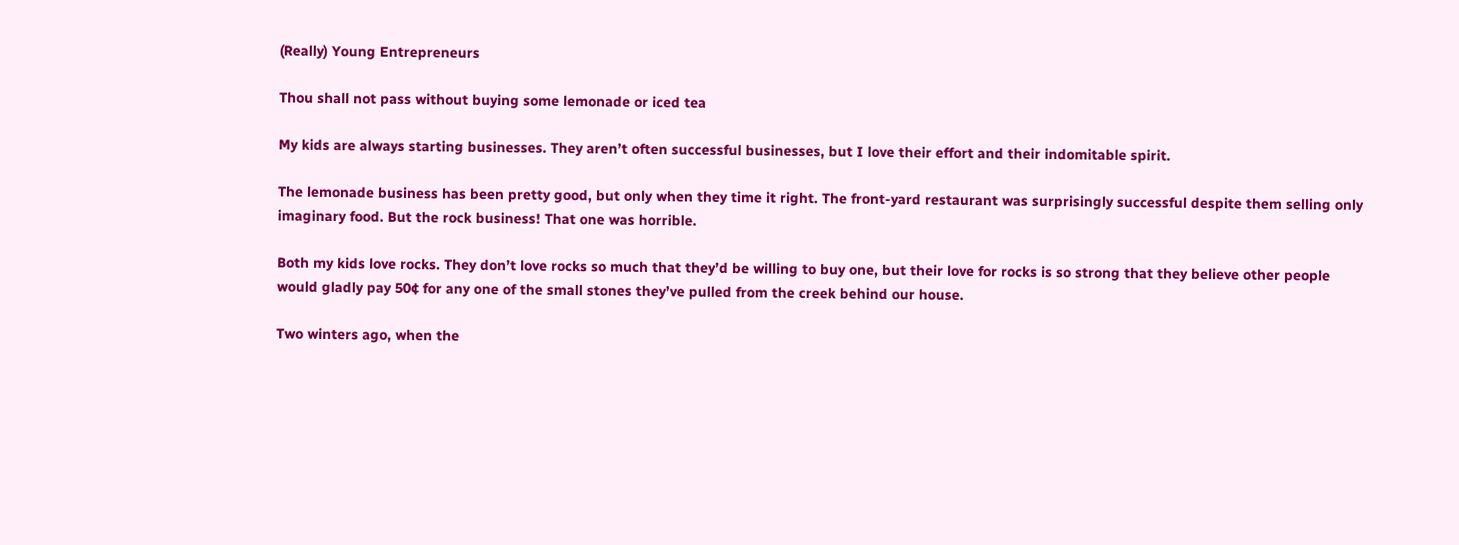(Really) Young Entrepreneurs

Thou shall not pass without buying some lemonade or iced tea

My kids are always starting businesses. They aren’t often successful businesses, but I love their effort and their indomitable spirit.

The lemonade business has been pretty good, but only when they time it right. The front-yard restaurant was surprisingly successful despite them selling only imaginary food. But the rock business! That one was horrible.

Both my kids love rocks. They don’t love rocks so much that they’d be willing to buy one, but their love for rocks is so strong that they believe other people would gladly pay 50¢ for any one of the small stones they’ve pulled from the creek behind our house.

Two winters ago, when the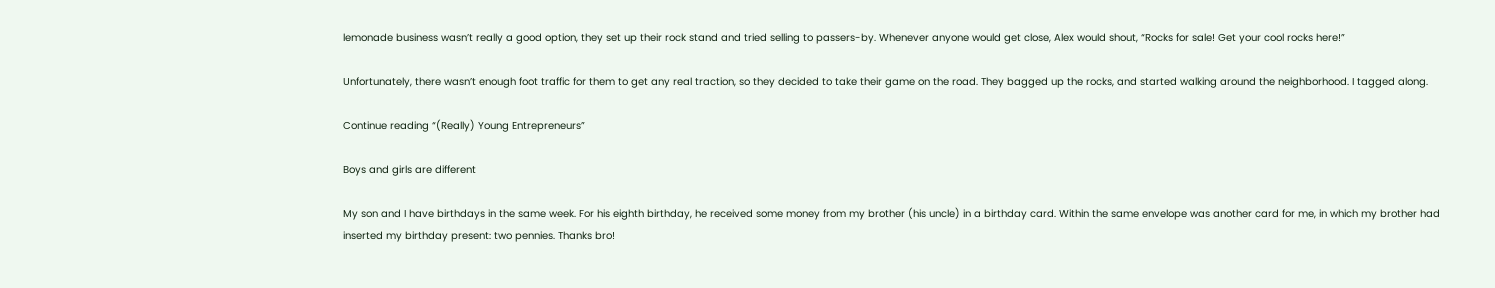lemonade business wasn’t really a good option, they set up their rock stand and tried selling to passers-by. Whenever anyone would get close, Alex would shout, “Rocks for sale! Get your cool rocks here!”

Unfortunately, there wasn’t enough foot traffic for them to get any real traction, so they decided to take their game on the road. They bagged up the rocks, and started walking around the neighborhood. I tagged along.

Continue reading “(Really) Young Entrepreneurs”

Boys and girls are different

My son and I have birthdays in the same week. For his eighth birthday, he received some money from my brother (his uncle) in a birthday card. Within the same envelope was another card for me, in which my brother had inserted my birthday present: two pennies. Thanks bro!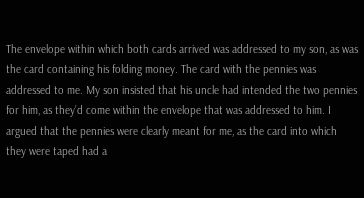The envelope within which both cards arrived was addressed to my son, as was the card containing his folding money. The card with the pennies was addressed to me. My son insisted that his uncle had intended the two pennies for him, as they’d come within the envelope that was addressed to him. I argued that the pennies were clearly meant for me, as the card into which they were taped had a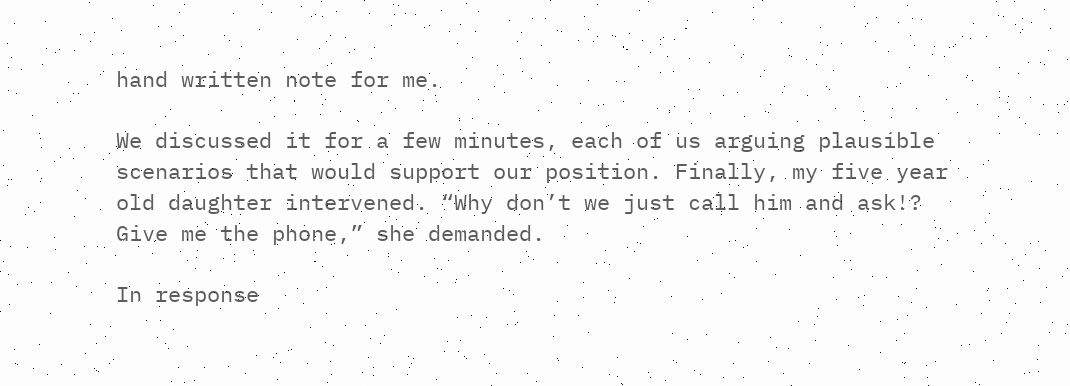hand written note for me.

We discussed it for a few minutes, each of us arguing plausible scenarios that would support our position. Finally, my five year old daughter intervened. “Why don’t we just call him and ask!? Give me the phone,” she demanded.

In response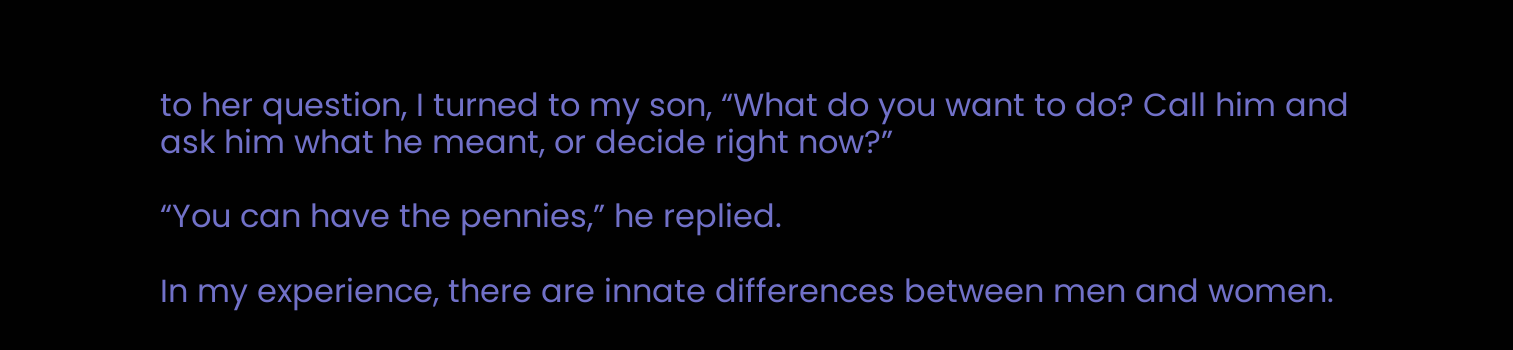to her question, I turned to my son, “What do you want to do? Call him and ask him what he meant, or decide right now?”

“You can have the pennies,” he replied.

In my experience, there are innate differences between men and women.